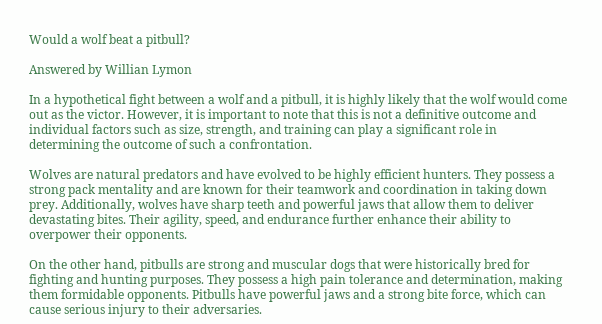Would a wolf beat a pitbull?

Answered by Willian Lymon

In a hypothetical fight between a wolf and a pitbull, it is highly likely that the wolf would come out as the victor. However, it is important to note that this is not a definitive outcome and individual factors such as size, strength, and training can play a significant role in determining the outcome of such a confrontation.

Wolves are natural predators and have evolved to be highly efficient hunters. They possess a strong pack mentality and are known for their teamwork and coordination in taking down prey. Additionally, wolves have sharp teeth and powerful jaws that allow them to deliver devastating bites. Their agility, speed, and endurance further enhance their ability to overpower their opponents.

On the other hand, pitbulls are strong and muscular dogs that were historically bred for fighting and hunting purposes. They possess a high pain tolerance and determination, making them formidable opponents. Pitbulls have powerful jaws and a strong bite force, which can cause serious injury to their adversaries.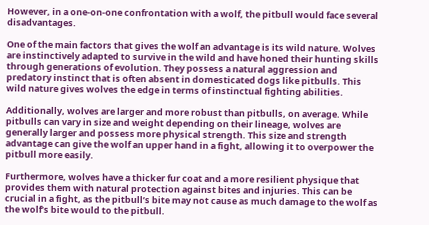However, in a one-on-one confrontation with a wolf, the pitbull would face several disadvantages.

One of the main factors that gives the wolf an advantage is its wild nature. Wolves are instinctively adapted to survive in the wild and have honed their hunting skills through generations of evolution. They possess a natural aggression and predatory instinct that is often absent in domesticated dogs like pitbulls. This wild nature gives wolves the edge in terms of instinctual fighting abilities.

Additionally, wolves are larger and more robust than pitbulls, on average. While pitbulls can vary in size and weight depending on their lineage, wolves are generally larger and possess more physical strength. This size and strength advantage can give the wolf an upper hand in a fight, allowing it to overpower the pitbull more easily.

Furthermore, wolves have a thicker fur coat and a more resilient physique that provides them with natural protection against bites and injuries. This can be crucial in a fight, as the pitbull’s bite may not cause as much damage to the wolf as the wolf’s bite would to the pitbull.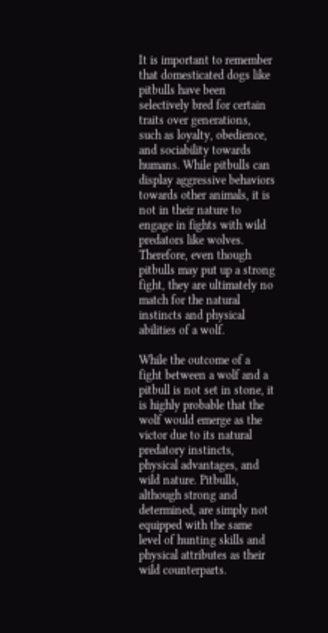It is important to remember that domesticated dogs like pitbulls have been selectively bred for certain traits over generations, such as loyalty, obedience, and sociability towards humans. While pitbulls can display aggressive behaviors towards other animals, it is not in their nature to engage in fights with wild predators like wolves. Therefore, even though pitbulls may put up a strong fight, they are ultimately no match for the natural instincts and physical abilities of a wolf.

While the outcome of a fight between a wolf and a pitbull is not set in stone, it is highly probable that the wolf would emerge as the victor due to its natural predatory instincts, physical advantages, and wild nature. Pitbulls, although strong and determined, are simply not equipped with the same level of hunting skills and physical attributes as their wild counterparts.